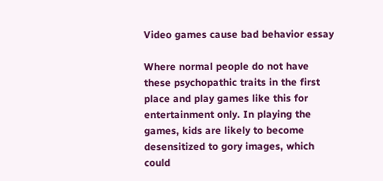Video games cause bad behavior essay

Where normal people do not have these psychopathic traits in the first place and play games like this for entertainment only. In playing the games, kids are likely to become desensitized to gory images, which could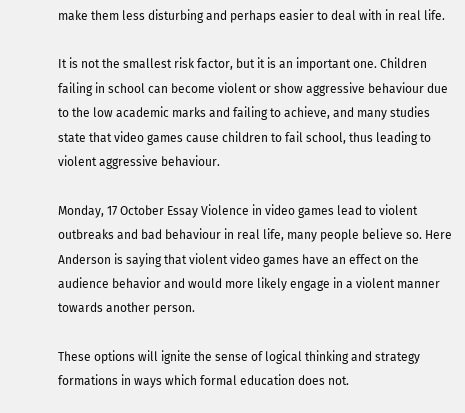make them less disturbing and perhaps easier to deal with in real life.

It is not the smallest risk factor, but it is an important one. Children failing in school can become violent or show aggressive behaviour due to the low academic marks and failing to achieve, and many studies state that video games cause children to fail school, thus leading to violent aggressive behaviour.

Monday, 17 October Essay Violence in video games lead to violent outbreaks and bad behaviour in real life, many people believe so. Here Anderson is saying that violent video games have an effect on the audience behavior and would more likely engage in a violent manner towards another person.

These options will ignite the sense of logical thinking and strategy formations in ways which formal education does not.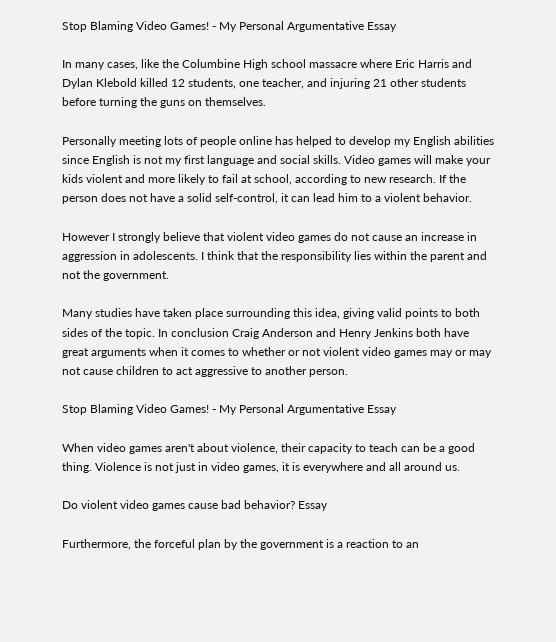Stop Blaming Video Games! - My Personal Argumentative Essay

In many cases, like the Columbine High school massacre where Eric Harris and Dylan Klebold killed 12 students, one teacher, and injuring 21 other students before turning the guns on themselves.

Personally meeting lots of people online has helped to develop my English abilities since English is not my first language and social skills. Video games will make your kids violent and more likely to fail at school, according to new research. If the person does not have a solid self-control, it can lead him to a violent behavior.

However I strongly believe that violent video games do not cause an increase in aggression in adolescents. I think that the responsibility lies within the parent and not the government.

Many studies have taken place surrounding this idea, giving valid points to both sides of the topic. In conclusion Craig Anderson and Henry Jenkins both have great arguments when it comes to whether or not violent video games may or may not cause children to act aggressive to another person.

Stop Blaming Video Games! - My Personal Argumentative Essay

When video games aren't about violence, their capacity to teach can be a good thing. Violence is not just in video games, it is everywhere and all around us.

Do violent video games cause bad behavior? Essay

Furthermore, the forceful plan by the government is a reaction to an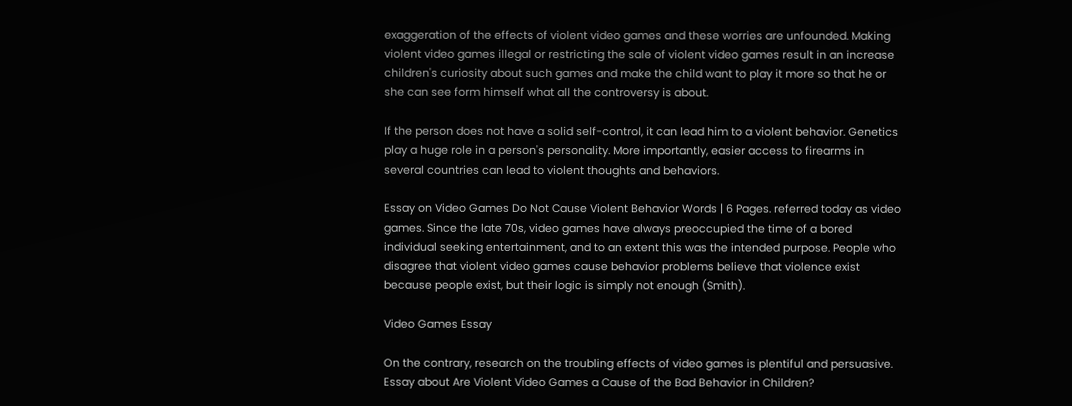exaggeration of the effects of violent video games and these worries are unfounded. Making violent video games illegal or restricting the sale of violent video games result in an increase children's curiosity about such games and make the child want to play it more so that he or she can see form himself what all the controversy is about.

If the person does not have a solid self-control, it can lead him to a violent behavior. Genetics play a huge role in a person's personality. More importantly, easier access to firearms in several countries can lead to violent thoughts and behaviors.

Essay on Video Games Do Not Cause Violent Behavior Words | 6 Pages. referred today as video games. Since the late 70s, video games have always preoccupied the time of a bored individual seeking entertainment, and to an extent this was the intended purpose. People who disagree that violent video games cause behavior problems believe that violence exist because people exist, but their logic is simply not enough (Smith).

Video Games Essay

On the contrary, research on the troubling effects of video games is plentiful and persuasive. Essay about Are Violent Video Games a Cause of the Bad Behavior in Children?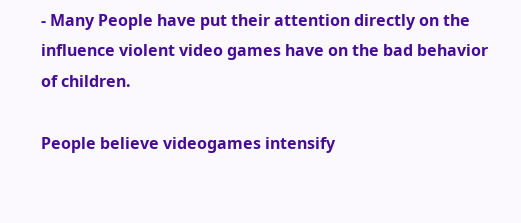- Many People have put their attention directly on the influence violent video games have on the bad behavior of children.

People believe videogames intensify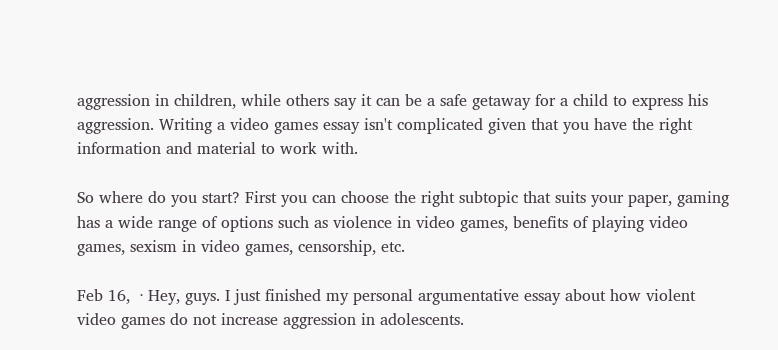aggression in children, while others say it can be a safe getaway for a child to express his aggression. Writing a video games essay isn't complicated given that you have the right information and material to work with.

So where do you start? First you can choose the right subtopic that suits your paper, gaming has a wide range of options such as violence in video games, benefits of playing video games, sexism in video games, censorship, etc.

Feb 16,  · Hey, guys. I just finished my personal argumentative essay about how violent video games do not increase aggression in adolescents.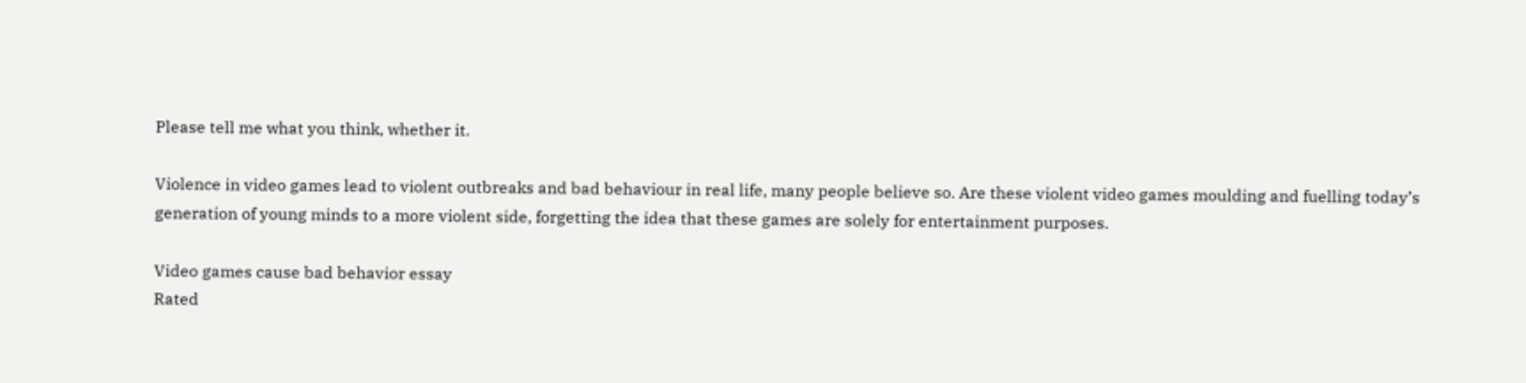Please tell me what you think, whether it.

Violence in video games lead to violent outbreaks and bad behaviour in real life, many people believe so. Are these violent video games moulding and fuelling today’s generation of young minds to a more violent side, forgetting the idea that these games are solely for entertainment purposes.

Video games cause bad behavior essay
Rated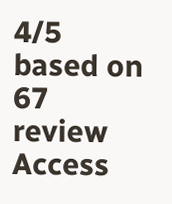4/5 based on 67 review
Access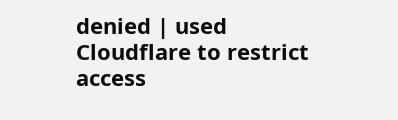denied | used Cloudflare to restrict access